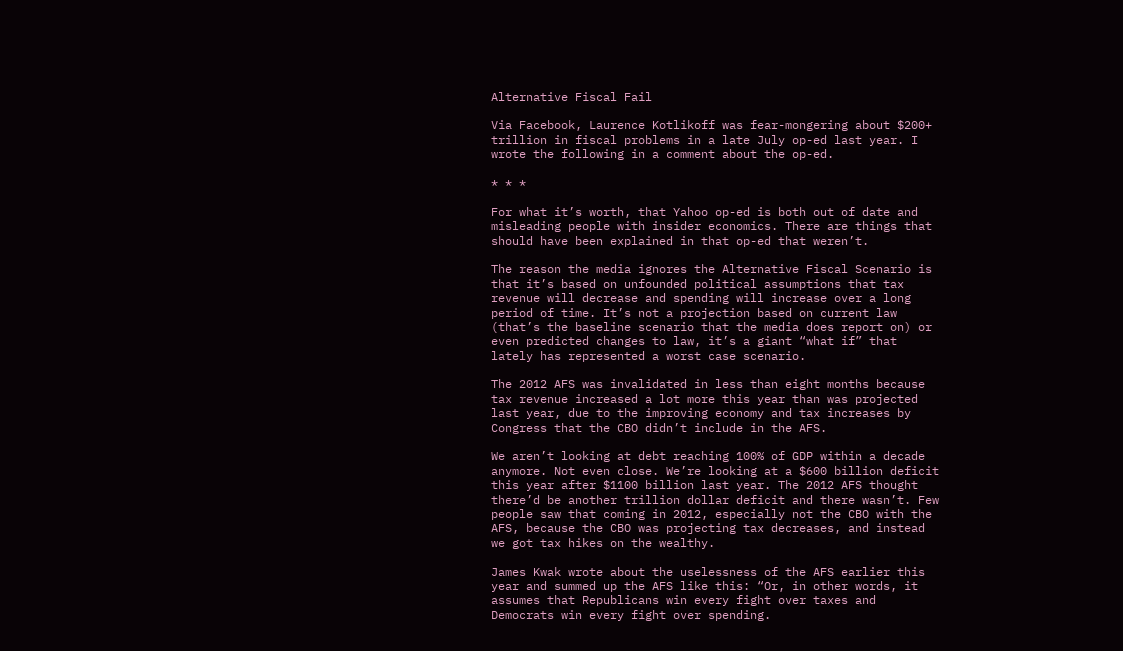Alternative Fiscal Fail

Via Facebook, Laurence Kotlikoff was fear-mongering about $200+ trillion in fiscal problems in a late July op-ed last year. I wrote the following in a comment about the op-ed.

* * *

For what it’s worth, that Yahoo op-ed is both out of date and misleading people with insider economics. There are things that should have been explained in that op-ed that weren’t.

The reason the media ignores the Alternative Fiscal Scenario is that it’s based on unfounded political assumptions that tax revenue will decrease and spending will increase over a long period of time. It’s not a projection based on current law (that’s the baseline scenario that the media does report on) or even predicted changes to law, it’s a giant “what if” that lately has represented a worst case scenario.

The 2012 AFS was invalidated in less than eight months because tax revenue increased a lot more this year than was projected last year, due to the improving economy and tax increases by Congress that the CBO didn’t include in the AFS.

We aren’t looking at debt reaching 100% of GDP within a decade anymore. Not even close. We’re looking at a $600 billion deficit this year after $1100 billion last year. The 2012 AFS thought there’d be another trillion dollar deficit and there wasn’t. Few people saw that coming in 2012, especially not the CBO with the AFS, because the CBO was projecting tax decreases, and instead we got tax hikes on the wealthy.

James Kwak wrote about the uselessness of the AFS earlier this year and summed up the AFS like this: “Or, in other words, it assumes that Republicans win every fight over taxes and Democrats win every fight over spending.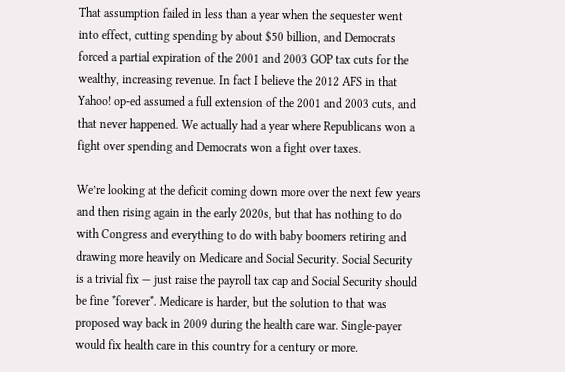That assumption failed in less than a year when the sequester went into effect, cutting spending by about $50 billion, and Democrats forced a partial expiration of the 2001 and 2003 GOP tax cuts for the wealthy, increasing revenue. In fact I believe the 2012 AFS in that Yahoo! op-ed assumed a full extension of the 2001 and 2003 cuts, and that never happened. We actually had a year where Republicans won a fight over spending and Democrats won a fight over taxes.

We’re looking at the deficit coming down more over the next few years and then rising again in the early 2020s, but that has nothing to do with Congress and everything to do with baby boomers retiring and drawing more heavily on Medicare and Social Security. Social Security is a trivial fix — just raise the payroll tax cap and Social Security should be fine *forever*. Medicare is harder, but the solution to that was proposed way back in 2009 during the health care war. Single-payer would fix health care in this country for a century or more.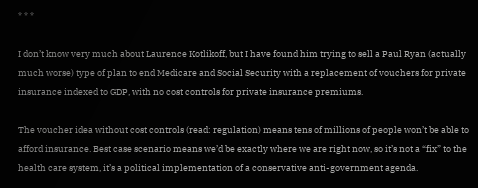* * *

I don’t know very much about Laurence Kotlikoff, but I have found him trying to sell a Paul Ryan (actually much worse) type of plan to end Medicare and Social Security with a replacement of vouchers for private insurance indexed to GDP, with no cost controls for private insurance premiums.

The voucher idea without cost controls (read: regulation) means tens of millions of people won’t be able to afford insurance. Best case scenario means we’d be exactly where we are right now, so it’s not a “fix” to the health care system, it’s a political implementation of a conservative anti-government agenda.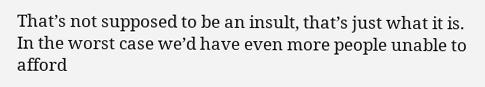That’s not supposed to be an insult, that’s just what it is. In the worst case we’d have even more people unable to afford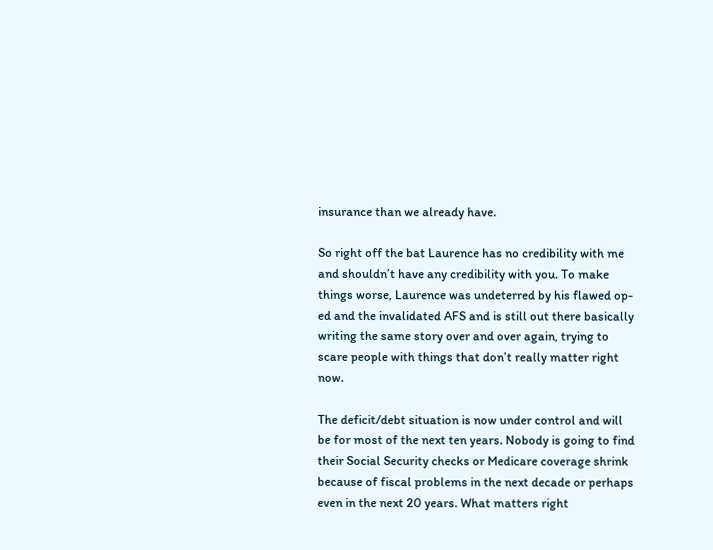insurance than we already have.

So right off the bat Laurence has no credibility with me and shouldn’t have any credibility with you. To make things worse, Laurence was undeterred by his flawed op-ed and the invalidated AFS and is still out there basically writing the same story over and over again, trying to scare people with things that don’t really matter right now.

The deficit/debt situation is now under control and will be for most of the next ten years. Nobody is going to find their Social Security checks or Medicare coverage shrink because of fiscal problems in the next decade or perhaps even in the next 20 years. What matters right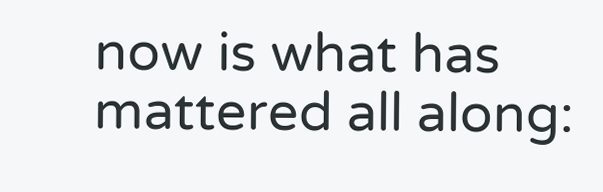now is what has mattered all along: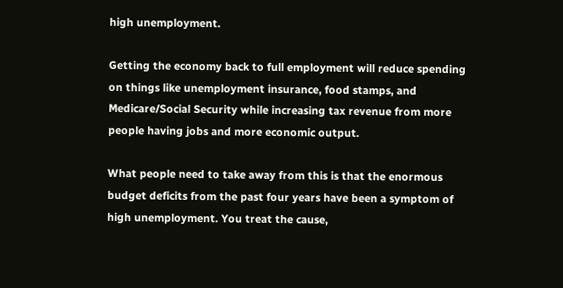high unemployment.

Getting the economy back to full employment will reduce spending on things like unemployment insurance, food stamps, and Medicare/Social Security while increasing tax revenue from more people having jobs and more economic output.

What people need to take away from this is that the enormous budget deficits from the past four years have been a symptom of high unemployment. You treat the cause,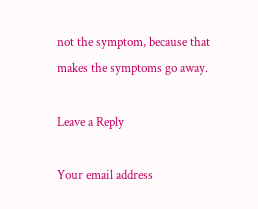not the symptom, because that makes the symptoms go away.

Leave a Reply

Your email address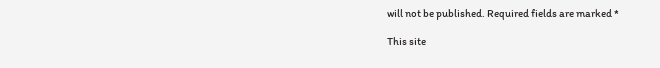will not be published. Required fields are marked *

This site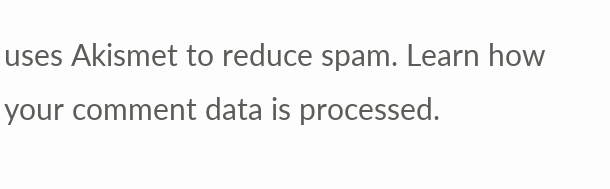uses Akismet to reduce spam. Learn how your comment data is processed.